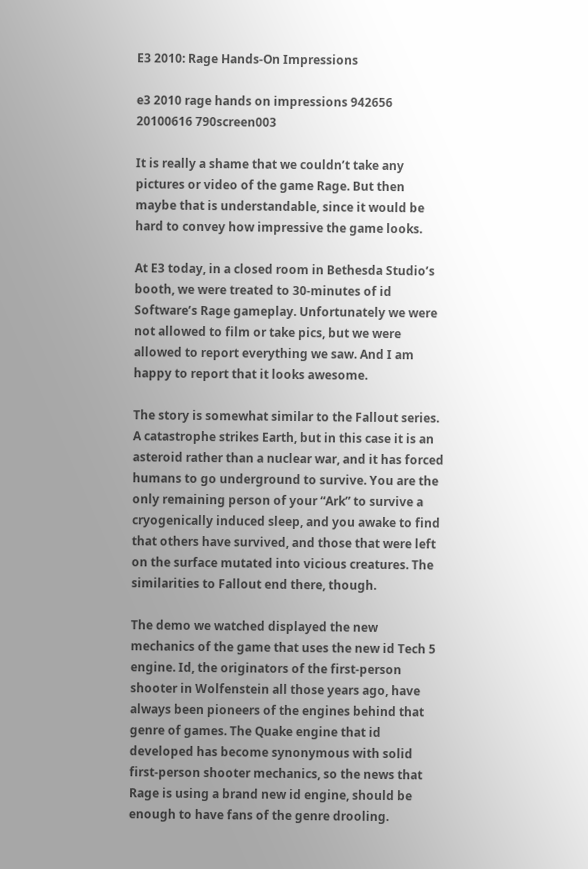E3 2010: Rage Hands-On Impressions

e3 2010 rage hands on impressions 942656 20100616 790screen003

It is really a shame that we couldn’t take any pictures or video of the game Rage. But then maybe that is understandable, since it would be hard to convey how impressive the game looks.

At E3 today, in a closed room in Bethesda Studio’s booth, we were treated to 30-minutes of id Software’s Rage gameplay. Unfortunately we were not allowed to film or take pics, but we were allowed to report everything we saw. And I am happy to report that it looks awesome.

The story is somewhat similar to the Fallout series. A catastrophe strikes Earth, but in this case it is an asteroid rather than a nuclear war, and it has forced humans to go underground to survive. You are the only remaining person of your “Ark” to survive a cryogenically induced sleep, and you awake to find that others have survived, and those that were left on the surface mutated into vicious creatures. The similarities to Fallout end there, though.

The demo we watched displayed the new mechanics of the game that uses the new id Tech 5 engine. Id, the originators of the first-person shooter in Wolfenstein all those years ago, have always been pioneers of the engines behind that genre of games. The Quake engine that id developed has become synonymous with solid first-person shooter mechanics, so the news that Rage is using a brand new id engine, should be enough to have fans of the genre drooling.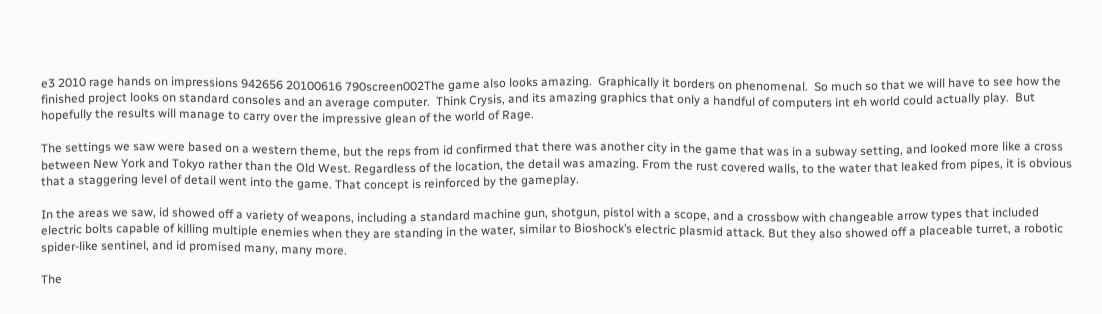e3 2010 rage hands on impressions 942656 20100616 790screen002The game also looks amazing.  Graphically it borders on phenomenal.  So much so that we will have to see how the finished project looks on standard consoles and an average computer.  Think Crysis, and its amazing graphics that only a handful of computers int eh world could actually play.  But hopefully the results will manage to carry over the impressive glean of the world of Rage.

The settings we saw were based on a western theme, but the reps from id confirmed that there was another city in the game that was in a subway setting, and looked more like a cross between New York and Tokyo rather than the Old West. Regardless of the location, the detail was amazing. From the rust covered walls, to the water that leaked from pipes, it is obvious that a staggering level of detail went into the game. That concept is reinforced by the gameplay.

In the areas we saw, id showed off a variety of weapons, including a standard machine gun, shotgun, pistol with a scope, and a crossbow with changeable arrow types that included electric bolts capable of killing multiple enemies when they are standing in the water, similar to Bioshock’s electric plasmid attack. But they also showed off a placeable turret, a robotic spider-like sentinel, and id promised many, many more.

The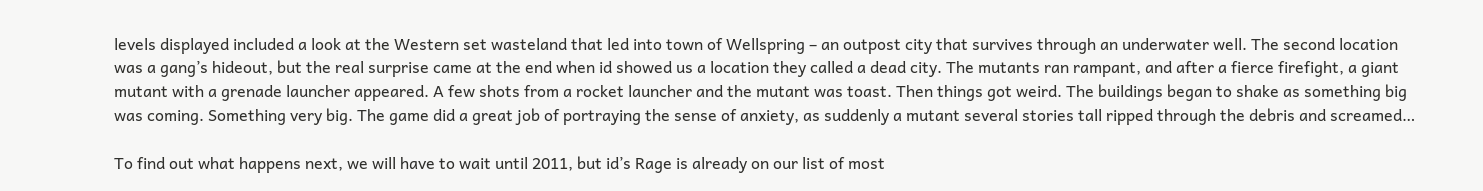levels displayed included a look at the Western set wasteland that led into town of Wellspring – an outpost city that survives through an underwater well. The second location was a gang’s hideout, but the real surprise came at the end when id showed us a location they called a dead city. The mutants ran rampant, and after a fierce firefight, a giant mutant with a grenade launcher appeared. A few shots from a rocket launcher and the mutant was toast. Then things got weird. The buildings began to shake as something big was coming. Something very big. The game did a great job of portraying the sense of anxiety, as suddenly a mutant several stories tall ripped through the debris and screamed…

To find out what happens next, we will have to wait until 2011, but id’s Rage is already on our list of most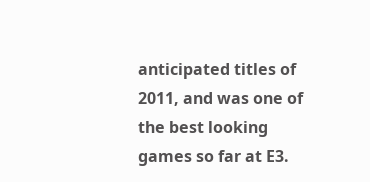anticipated titles of 2011, and was one of the best looking games so far at E3.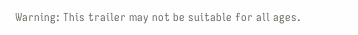Warning: This trailer may not be suitable for all ages.